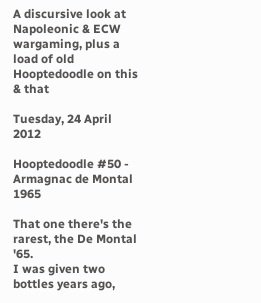A discursive look at Napoleonic & ECW wargaming, plus a load of old Hooptedoodle on this & that

Tuesday, 24 April 2012

Hooptedoodle #50 - Armagnac de Montal 1965

That one there's the rarest, the De Montal '65.
I was given two bottles years ago,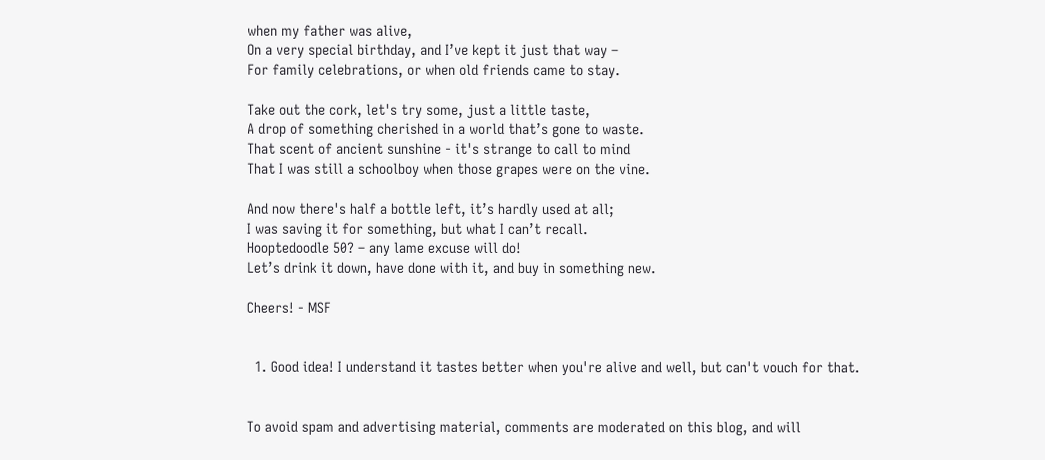when my father was alive,
On a very special birthday, and I’ve kept it just that way –
For family celebrations, or when old friends came to stay.

Take out the cork, let's try some, just a little taste,
A drop of something cherished in a world that’s gone to waste.
That scent of ancient sunshine - it's strange to call to mind
That I was still a schoolboy when those grapes were on the vine.

And now there's half a bottle left, it’s hardly used at all;
I was saving it for something, but what I can’t recall.
Hooptedoodle 50? – any lame excuse will do!
Let’s drink it down, have done with it, and buy in something new.

Cheers! - MSF


  1. Good idea! I understand it tastes better when you're alive and well, but can't vouch for that.


To avoid spam and advertising material, comments are moderated on this blog, and will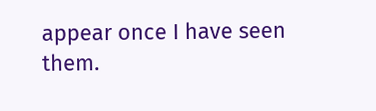appear once I have seen them.